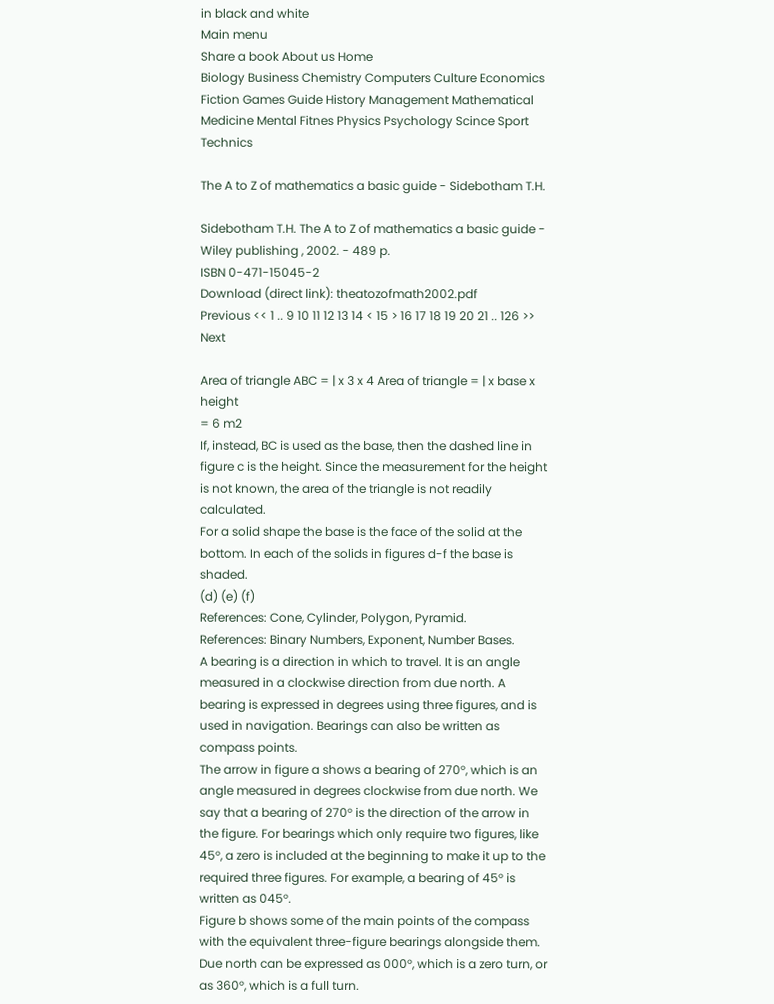in black and white
Main menu
Share a book About us Home
Biology Business Chemistry Computers Culture Economics Fiction Games Guide History Management Mathematical Medicine Mental Fitnes Physics Psychology Scince Sport Technics

The A to Z of mathematics a basic guide - Sidebotham T.H.

Sidebotham T.H. The A to Z of mathematics a basic guide - Wiley publishing , 2002. - 489 p.
ISBN 0-471-15045-2
Download (direct link): theatozofmath2002.pdf
Previous << 1 .. 9 10 11 12 13 14 < 15 > 16 17 18 19 20 21 .. 126 >> Next

Area of triangle ABC = | x 3 x 4 Area of triangle = | x base x height
= 6 m2
If, instead, BC is used as the base, then the dashed line in figure c is the height. Since the measurement for the height is not known, the area of the triangle is not readily calculated.
For a solid shape the base is the face of the solid at the bottom. In each of the solids in figures d-f the base is shaded.
(d) (e) (f)
References: Cone, Cylinder, Polygon, Pyramid.
References: Binary Numbers, Exponent, Number Bases.
A bearing is a direction in which to travel. It is an angle measured in a clockwise direction from due north. A bearing is expressed in degrees using three figures, and is used in navigation. Bearings can also be written as compass points.
The arrow in figure a shows a bearing of 270°, which is an angle measured in degrees clockwise from due north. We say that a bearing of 270° is the direction of the arrow in the figure. For bearings which only require two figures, like 45°, a zero is included at the beginning to make it up to the required three figures. For example, a bearing of 45° is written as 045°.
Figure b shows some of the main points of the compass with the equivalent three-figure bearings alongside them. Due north can be expressed as 000°, which is a zero turn, or as 360°, which is a full turn.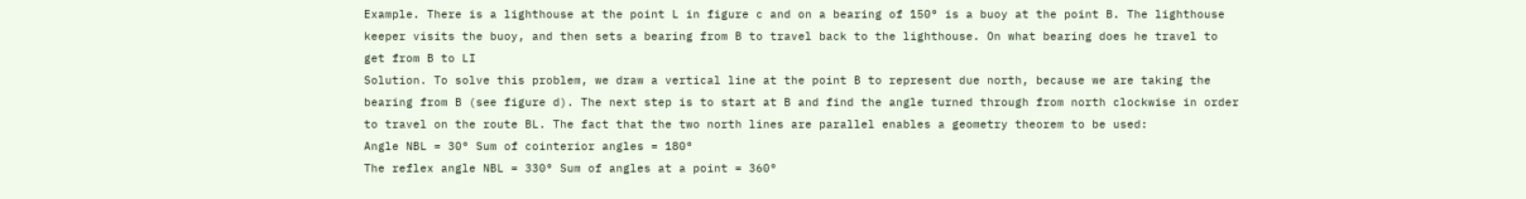Example. There is a lighthouse at the point L in figure c and on a bearing of 150° is a buoy at the point B. The lighthouse keeper visits the buoy, and then sets a bearing from B to travel back to the lighthouse. On what bearing does he travel to get from B to LI
Solution. To solve this problem, we draw a vertical line at the point B to represent due north, because we are taking the bearing from B (see figure d). The next step is to start at B and find the angle turned through from north clockwise in order to travel on the route BL. The fact that the two north lines are parallel enables a geometry theorem to be used:
Angle NBL = 30° Sum of cointerior angles = 180°
The reflex angle NBL = 330° Sum of angles at a point = 360°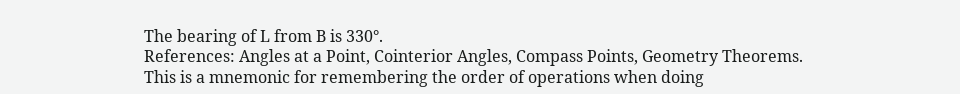The bearing of L from B is 330°.
References: Angles at a Point, Cointerior Angles, Compass Points, Geometry Theorems.
This is a mnemonic for remembering the order of operations when doing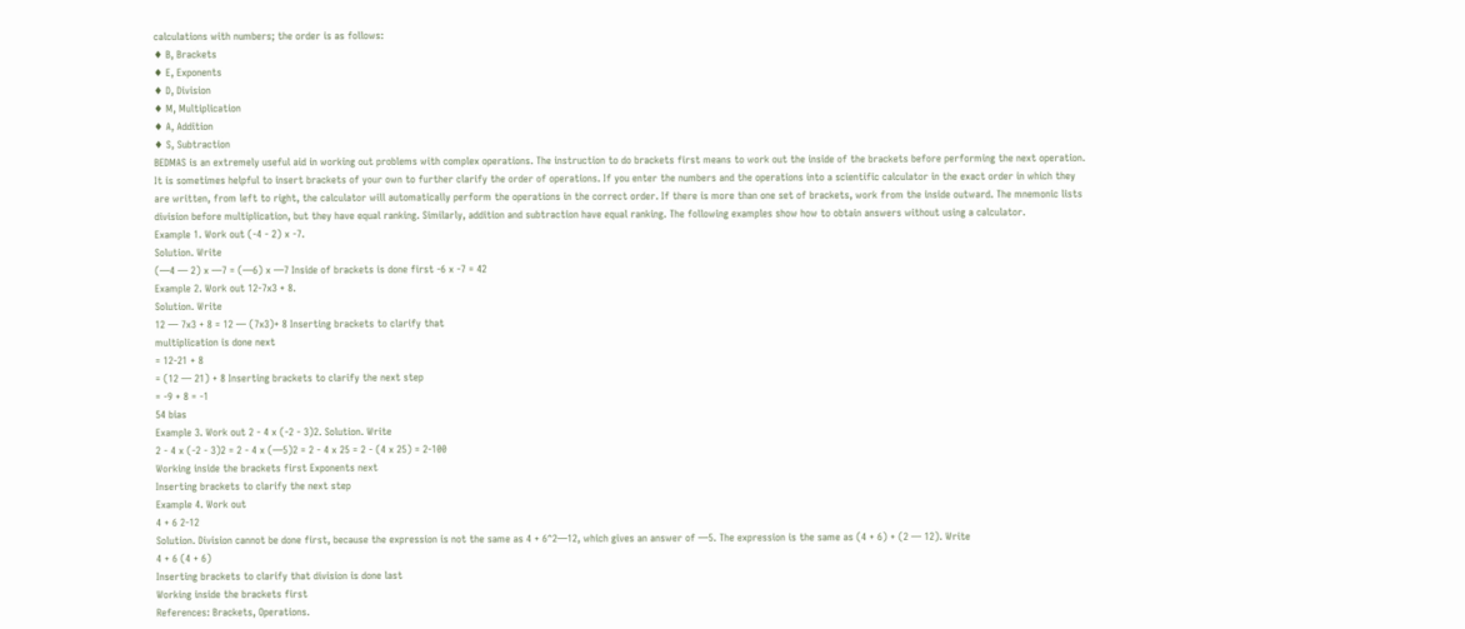calculations with numbers; the order is as follows:
♦ B, Brackets
♦ E, Exponents
♦ D, Division
♦ M, Multiplication
♦ A, Addition
♦ S, Subtraction
BEDMAS is an extremely useful aid in working out problems with complex operations. The instruction to do brackets first means to work out the inside of the brackets before performing the next operation. It is sometimes helpful to insert brackets of your own to further clarify the order of operations. If you enter the numbers and the operations into a scientific calculator in the exact order in which they are written, from left to right, the calculator will automatically perform the operations in the correct order. If there is more than one set of brackets, work from the inside outward. The mnemonic lists division before multiplication, but they have equal ranking. Similarly, addition and subtraction have equal ranking. The following examples show how to obtain answers without using a calculator.
Example 1. Work out (-4 - 2) x -7.
Solution. Write
(—4 — 2) x —7 = (—6) x —7 Inside of brackets is done first -6 x -7 = 42
Example 2. Work out 12-7x3 + 8.
Solution. Write
12 — 7x3 + 8 = 12 — (7x3)+ 8 Inserting brackets to clarify that
multiplication is done next
= 12-21 + 8
= (12 — 21) + 8 Inserting brackets to clarify the next step
= -9 + 8 = -1
54 bias
Example 3. Work out 2 - 4 x (-2 - 3)2. Solution. Write
2 - 4 x (-2 - 3)2 = 2 - 4 x (—5)2 = 2 - 4 x 25 = 2 - (4 x 25) = 2-100
Working inside the brackets first Exponents next
Inserting brackets to clarify the next step
Example 4. Work out
4 + 6 2-12
Solution. Division cannot be done first, because the expression is not the same as 4 + 6^2—12, which gives an answer of —5. The expression is the same as (4 + 6) + (2 — 12). Write
4 + 6 (4 + 6)
Inserting brackets to clarify that division is done last
Working inside the brackets first
References: Brackets, Operations.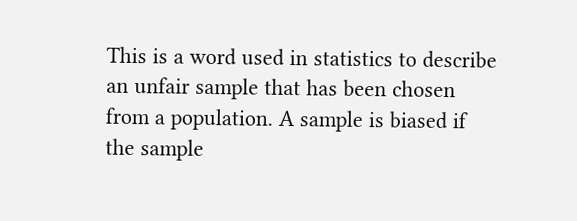This is a word used in statistics to describe an unfair sample that has been chosen from a population. A sample is biased if the sample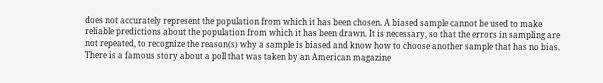does not accurately represent the population from which it has been chosen. A biased sample cannot be used to make reliable predictions about the population from which it has been drawn. It is necessary, so that the errors in sampling are not repeated, to recognize the reason(s) why a sample is biased and know how to choose another sample that has no bias.
There is a famous story about a poll that was taken by an American magazine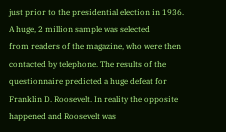just prior to the presidential election in 1936. A huge, 2 million sample was selected
from readers of the magazine, who were then contacted by telephone. The results of the questionnaire predicted a huge defeat for Franklin D. Roosevelt. In reality the opposite happened and Roosevelt was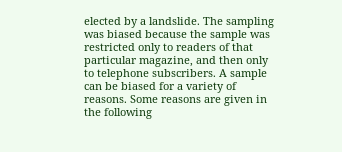elected by a landslide. The sampling was biased because the sample was restricted only to readers of that particular magazine, and then only to telephone subscribers. A sample can be biased for a variety of reasons. Some reasons are given in the following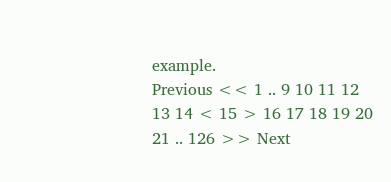example.
Previous << 1 .. 9 10 11 12 13 14 < 15 > 16 17 18 19 20 21 .. 126 >> Next